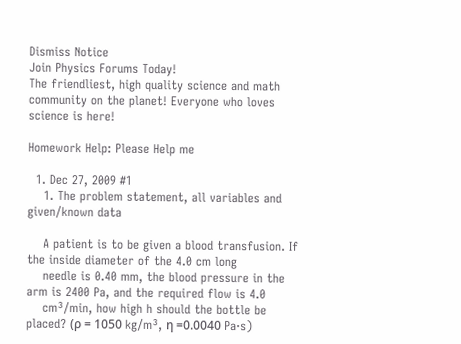Dismiss Notice
Join Physics Forums Today!
The friendliest, high quality science and math community on the planet! Everyone who loves science is here!

Homework Help: Please Help me

  1. Dec 27, 2009 #1
    1. The problem statement, all variables and given/known data

    A patient is to be given a blood transfusion. If the inside diameter of the 4.0 cm long
    needle is 0.40 mm, the blood pressure in the arm is 2400 Pa, and the required flow is 4.0
    cm³/min, how high h should the bottle be placed? (ρ = 1050 kg/m³, η =0.0040 Pa·s)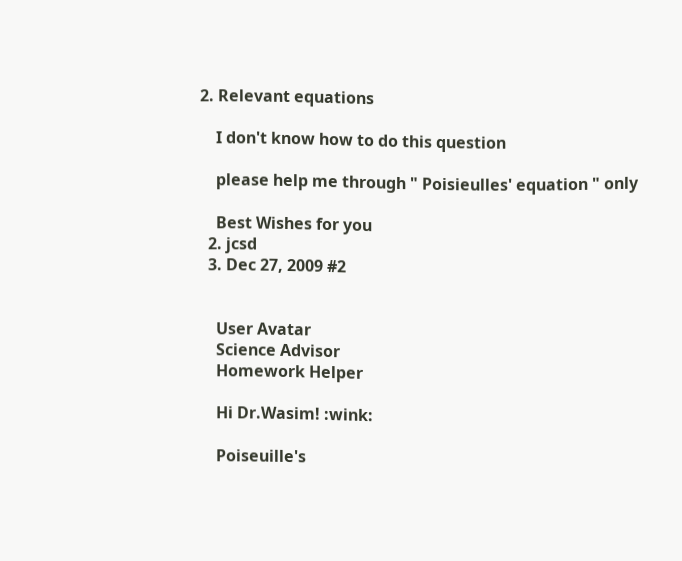2. Relevant equations

    I don't know how to do this question

    please help me through " Poisieulles' equation " only

    Best Wishes for you
  2. jcsd
  3. Dec 27, 2009 #2


    User Avatar
    Science Advisor
    Homework Helper

    Hi Dr.Wasim! :wink:

    Poiseuille's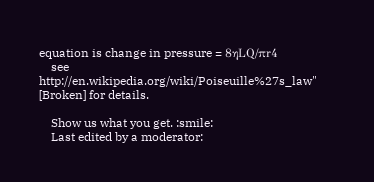equation is change in pressure = 8ηLQ/πr4
    see http://en.wikipedia.org/wiki/Poiseuille%27s_law" [Broken] for details.

    Show us what you get. :smile:
    Last edited by a moderator: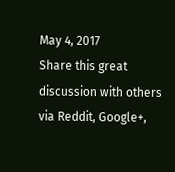May 4, 2017
Share this great discussion with others via Reddit, Google+,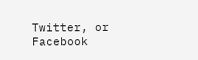Twitter, or Facebook